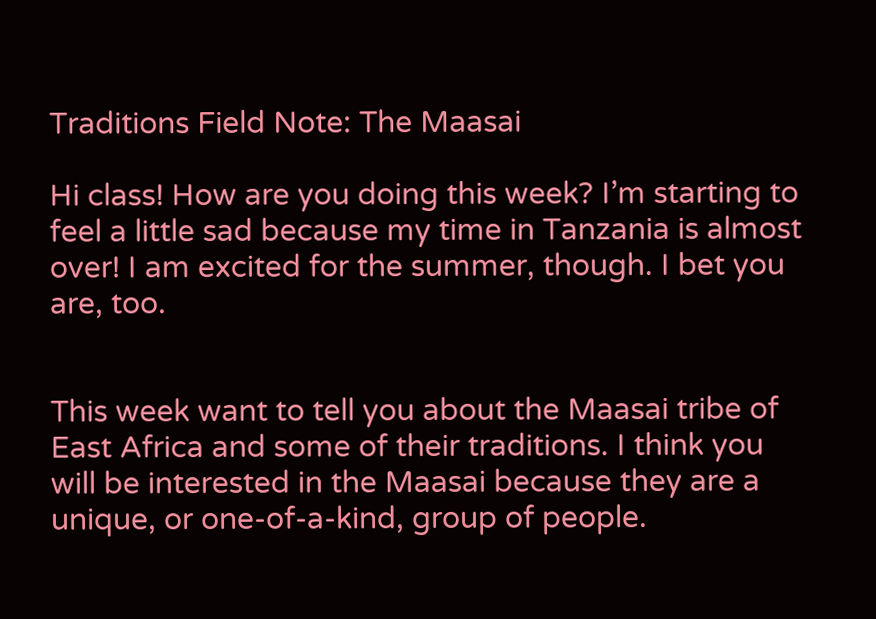Traditions Field Note: The Maasai

Hi class! How are you doing this week? I’m starting to feel a little sad because my time in Tanzania is almost over! I am excited for the summer, though. I bet you are, too.


This week want to tell you about the Maasai tribe of East Africa and some of their traditions. I think you will be interested in the Maasai because they are a unique, or one-of-a-kind, group of people.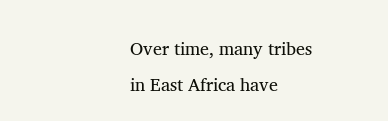Over time, many tribes in East Africa have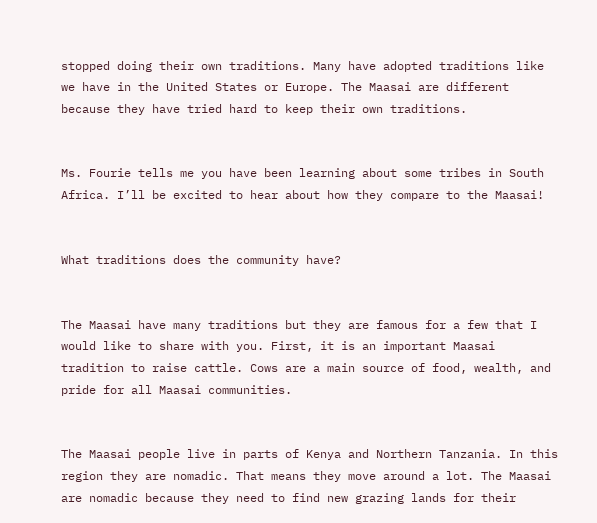stopped doing their own traditions. Many have adopted traditions like we have in the United States or Europe. The Maasai are different because they have tried hard to keep their own traditions.


Ms. Fourie tells me you have been learning about some tribes in South Africa. I’ll be excited to hear about how they compare to the Maasai!


What traditions does the community have?


The Maasai have many traditions but they are famous for a few that I would like to share with you. First, it is an important Maasai tradition to raise cattle. Cows are a main source of food, wealth, and pride for all Maasai communities.


The Maasai people live in parts of Kenya and Northern Tanzania. In this region they are nomadic. That means they move around a lot. The Maasai are nomadic because they need to find new grazing lands for their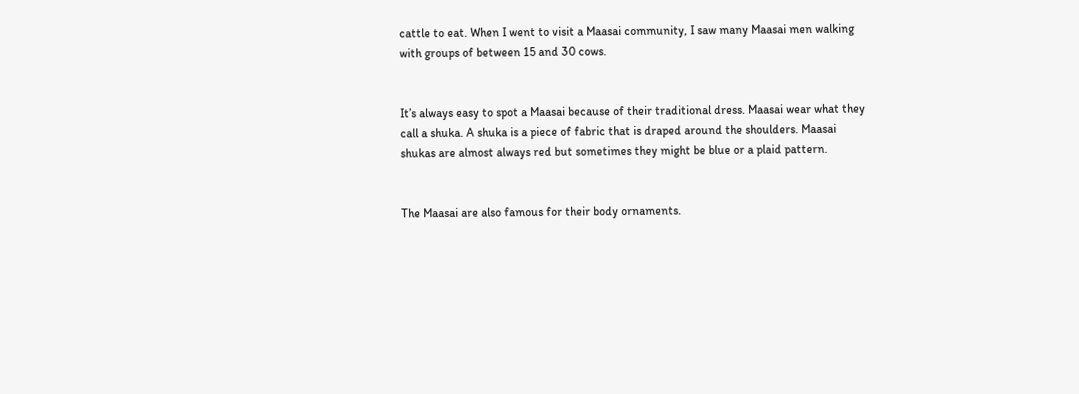cattle to eat. When I went to visit a Maasai community, I saw many Maasai men walking with groups of between 15 and 30 cows.


It’s always easy to spot a Maasai because of their traditional dress. Maasai wear what they call a shuka. A shuka is a piece of fabric that is draped around the shoulders. Maasai shukas are almost always red but sometimes they might be blue or a plaid pattern.


The Maasai are also famous for their body ornaments.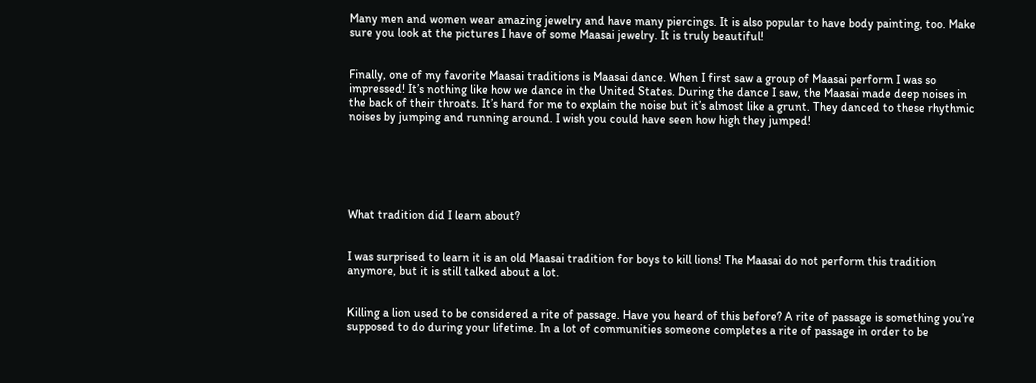Many men and women wear amazing jewelry and have many piercings. It is also popular to have body painting, too. Make sure you look at the pictures I have of some Maasai jewelry. It is truly beautiful!


Finally, one of my favorite Maasai traditions is Maasai dance. When I first saw a group of Maasai perform I was so impressed! It’s nothing like how we dance in the United States. During the dance I saw, the Maasai made deep noises in the back of their throats. It’s hard for me to explain the noise but it’s almost like a grunt. They danced to these rhythmic noises by jumping and running around. I wish you could have seen how high they jumped!






What tradition did I learn about?


I was surprised to learn it is an old Maasai tradition for boys to kill lions! The Maasai do not perform this tradition anymore, but it is still talked about a lot.


Killing a lion used to be considered a rite of passage. Have you heard of this before? A rite of passage is something you’re supposed to do during your lifetime. In a lot of communities someone completes a rite of passage in order to be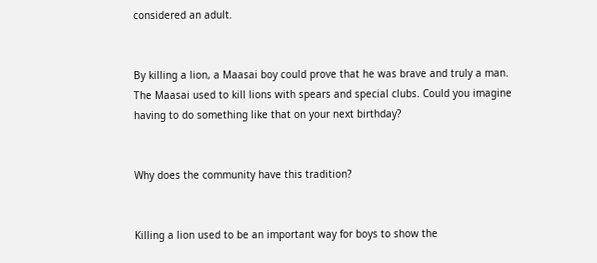considered an adult.


By killing a lion, a Maasai boy could prove that he was brave and truly a man. The Maasai used to kill lions with spears and special clubs. Could you imagine having to do something like that on your next birthday?


Why does the community have this tradition?


Killing a lion used to be an important way for boys to show the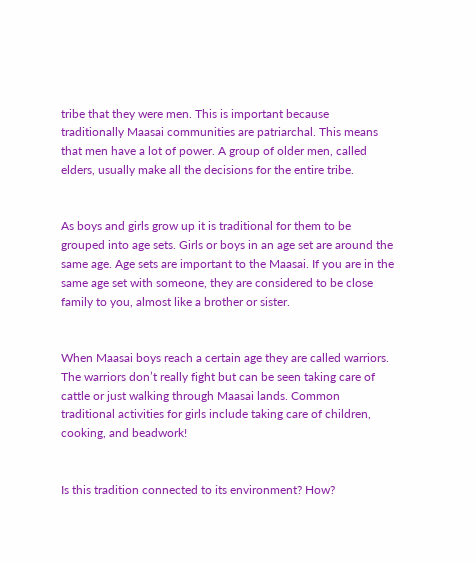tribe that they were men. This is important because traditionally Maasai communities are patriarchal. This means that men have a lot of power. A group of older men, called elders, usually make all the decisions for the entire tribe.


As boys and girls grow up it is traditional for them to be grouped into age sets. Girls or boys in an age set are around the same age. Age sets are important to the Maasai. If you are in the same age set with someone, they are considered to be close family to you, almost like a brother or sister.


When Maasai boys reach a certain age they are called warriors. The warriors don’t really fight but can be seen taking care of cattle or just walking through Maasai lands. Common traditional activities for girls include taking care of children, cooking, and beadwork!


Is this tradition connected to its environment? How?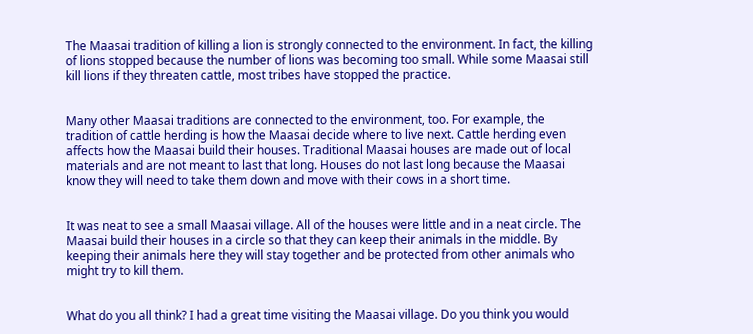The Maasai tradition of killing a lion is strongly connected to the environment. In fact, the killing of lions stopped because the number of lions was becoming too small. While some Maasai still kill lions if they threaten cattle, most tribes have stopped the practice.


Many other Maasai traditions are connected to the environment, too. For example, the tradition of cattle herding is how the Maasai decide where to live next. Cattle herding even affects how the Maasai build their houses. Traditional Maasai houses are made out of local materials and are not meant to last that long. Houses do not last long because the Maasai know they will need to take them down and move with their cows in a short time.


It was neat to see a small Maasai village. All of the houses were little and in a neat circle. The Maasai build their houses in a circle so that they can keep their animals in the middle. By keeping their animals here they will stay together and be protected from other animals who might try to kill them.


What do you all think? I had a great time visiting the Maasai village. Do you think you would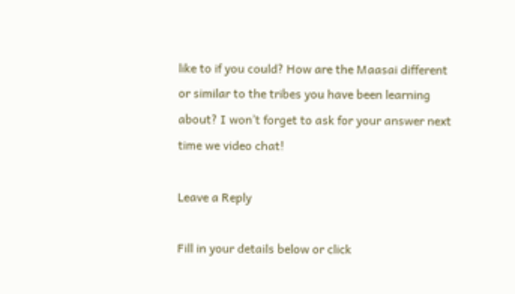like to if you could? How are the Maasai different or similar to the tribes you have been learning about? I won’t forget to ask for your answer next time we video chat!

Leave a Reply

Fill in your details below or click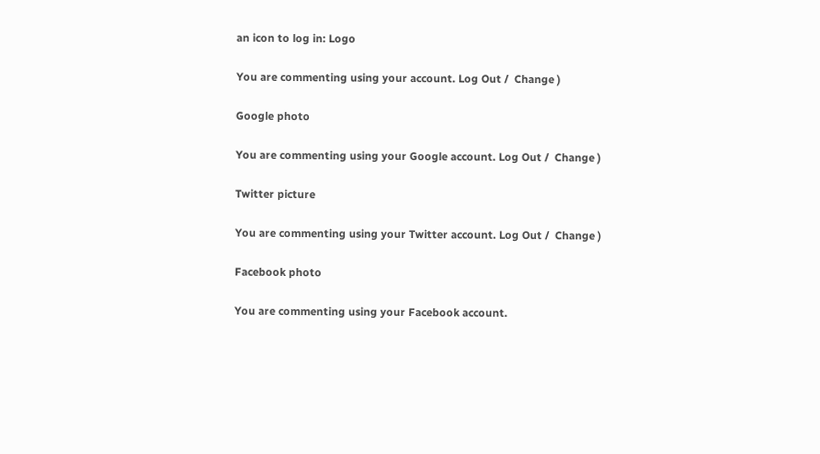an icon to log in: Logo

You are commenting using your account. Log Out /  Change )

Google photo

You are commenting using your Google account. Log Out /  Change )

Twitter picture

You are commenting using your Twitter account. Log Out /  Change )

Facebook photo

You are commenting using your Facebook account.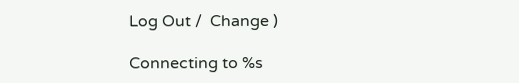Log Out /  Change )

Connecting to %s